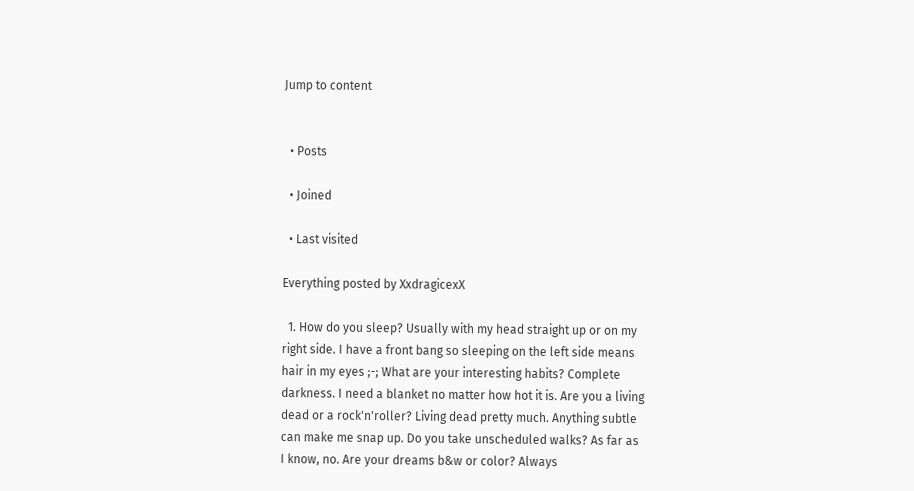Jump to content


  • Posts

  • Joined

  • Last visited

Everything posted by XxdragicexX

  1. How do you sleep? Usually with my head straight up or on my right side. I have a front bang so sleeping on the left side means hair in my eyes ;-; What are your interesting habits? Complete darkness. I need a blanket no matter how hot it is. Are you a living dead or a rock'n'roller? Living dead pretty much. Anything subtle can make me snap up. Do you take unscheduled walks? As far as I know, no. Are your dreams b&w or color? Always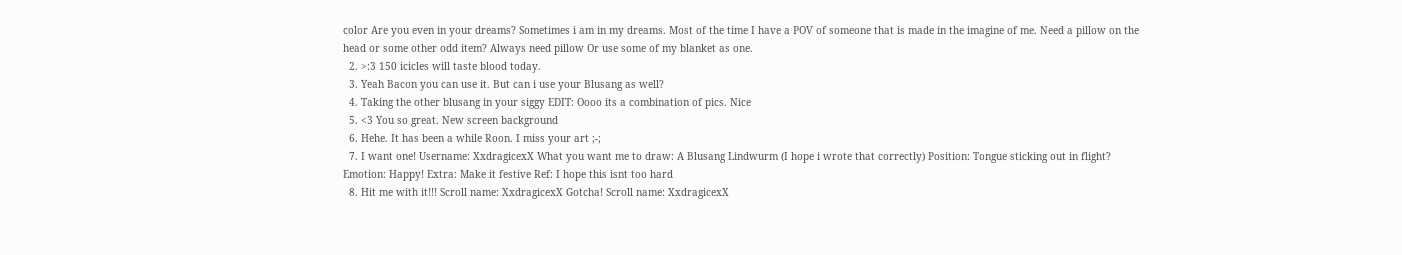color Are you even in your dreams? Sometimes i am in my dreams. Most of the time I have a POV of someone that is made in the imagine of me. Need a pillow on the head or some other odd item? Always need pillow Or use some of my blanket as one.
  2. >:3 150 icicles will taste blood today.
  3. Yeah Bacon you can use it. But can i use your Blusang as well?
  4. Taking the other blusang in your siggy EDIT: Oooo its a combination of pics. Nice
  5. <3 You so great. New screen background
  6. Hehe. It has been a while Roon. I miss your art ;-;
  7. I want one! Username: XxdragicexX What you want me to draw: A Blusang Lindwurm (I hope i wrote that correctly) Position: Tongue sticking out in flight? Emotion: Happy! Extra: Make it festive Ref: I hope this isnt too hard
  8. Hit me with it!!! Scroll name: XxdragicexX Gotcha! Scroll name: XxdragicexX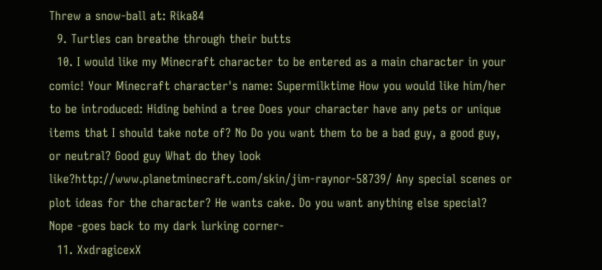Threw a snow-ball at: Rika84
  9. Turtles can breathe through their butts
  10. I would like my Minecraft character to be entered as a main character in your comic! Your Minecraft character's name: Supermilktime How you would like him/her to be introduced: Hiding behind a tree Does your character have any pets or unique items that I should take note of? No Do you want them to be a bad guy, a good guy, or neutral? Good guy What do they look like?http://www.planetminecraft.com/skin/jim-raynor-58739/ Any special scenes or plot ideas for the character? He wants cake. Do you want anything else special? Nope -goes back to my dark lurking corner-
  11. XxdragicexX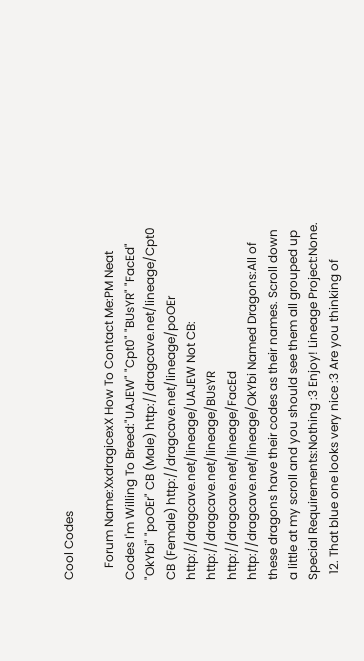Cool Codes

    Forum Name:XxdragicexX How To Contact Me:PM Neat Codes I'm Willing To Breed:"UAJEW" "Cpt0" "BUsYR" "FacEd" "OkYbi" "poOEr" CB (Male) http://dragcave.net/lineage/Cpt0 CB (Female) http://dragcave.net/lineage/poOEr http://dragcave.net/lineage/UAJEW Not CB: http://dragcave.net/lineage/BUsYR http://dragcave.net/lineage/FacEd http://dragcave.net/lineage/OkYbi Named Dragons:All of these dragons have their codes as their names. Scroll down a little at my scroll and you should see them all grouped up Special Requirements:Nothing :3 Enjoy! Lineage Project:None.
  12. That blue one looks very nice :3 Are you thinking of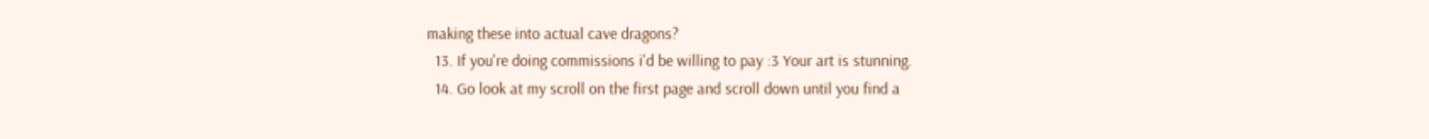making these into actual cave dragons?
  13. If you're doing commissions i'd be willing to pay :3 Your art is stunning.
  14. Go look at my scroll on the first page and scroll down until you find a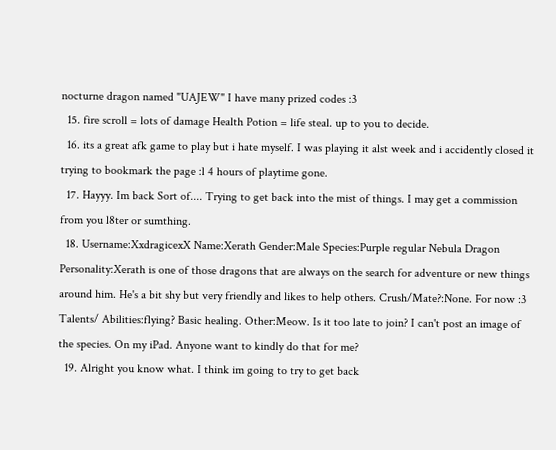nocturne dragon named "UAJEW" I have many prized codes :3
  15. fire scroll = lots of damage Health Potion = life steal. up to you to decide.
  16. its a great afk game to play but i hate myself. I was playing it alst week and i accidently closed it trying to bookmark the page :l 4 hours of playtime gone.
  17. Hayyy. Im back Sort of.... Trying to get back into the mist of things. I may get a commission from you l8ter or sumthing.
  18. Username:XxdragicexX Name:Xerath Gender:Male Species:Purple regular Nebula Dragon Personality:Xerath is one of those dragons that are always on the search for adventure or new things around him. He's a bit shy but very friendly and likes to help others. Crush/Mate?:None. For now :3 Talents/ Abilities:flying? Basic healing. Other:Meow. Is it too late to join? I can't post an image of the species. On my iPad. Anyone want to kindly do that for me?
  19. Alright you know what. I think im going to try to get back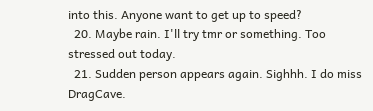into this. Anyone want to get up to speed?
  20. Maybe rain. I'll try tmr or something. Too stressed out today.
  21. Sudden person appears again. Sighhh. I do miss DragCave.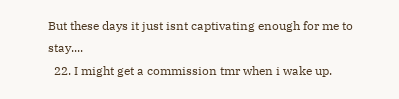But these days it just isnt captivating enough for me to stay....
  22. I might get a commission tmr when i wake up.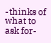-thinks of what to ask for-